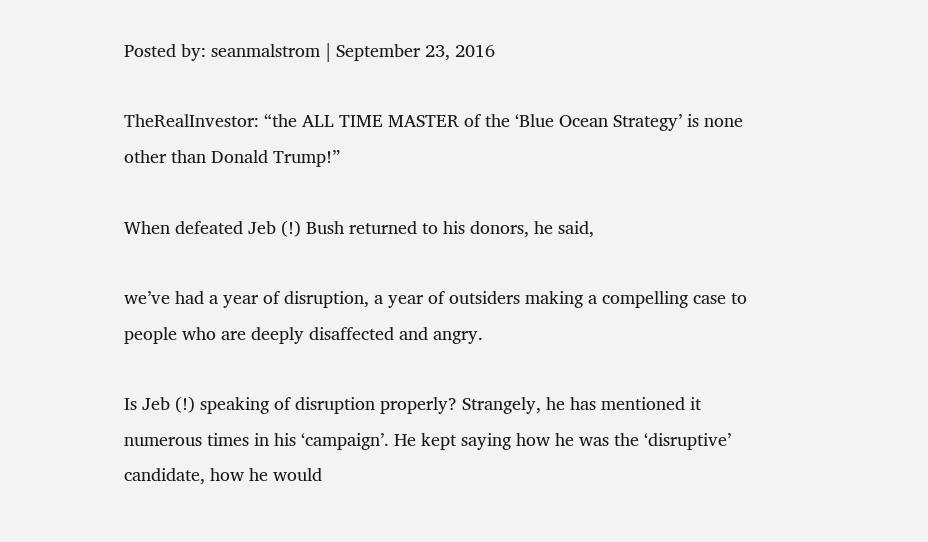Posted by: seanmalstrom | September 23, 2016

TheRealInvestor: “the ALL TIME MASTER of the ‘Blue Ocean Strategy’ is none other than Donald Trump!”

When defeated Jeb (!) Bush returned to his donors, he said,

we’ve had a year of disruption, a year of outsiders making a compelling case to people who are deeply disaffected and angry.

Is Jeb (!) speaking of disruption properly? Strangely, he has mentioned it numerous times in his ‘campaign’. He kept saying how he was the ‘disruptive’ candidate, how he would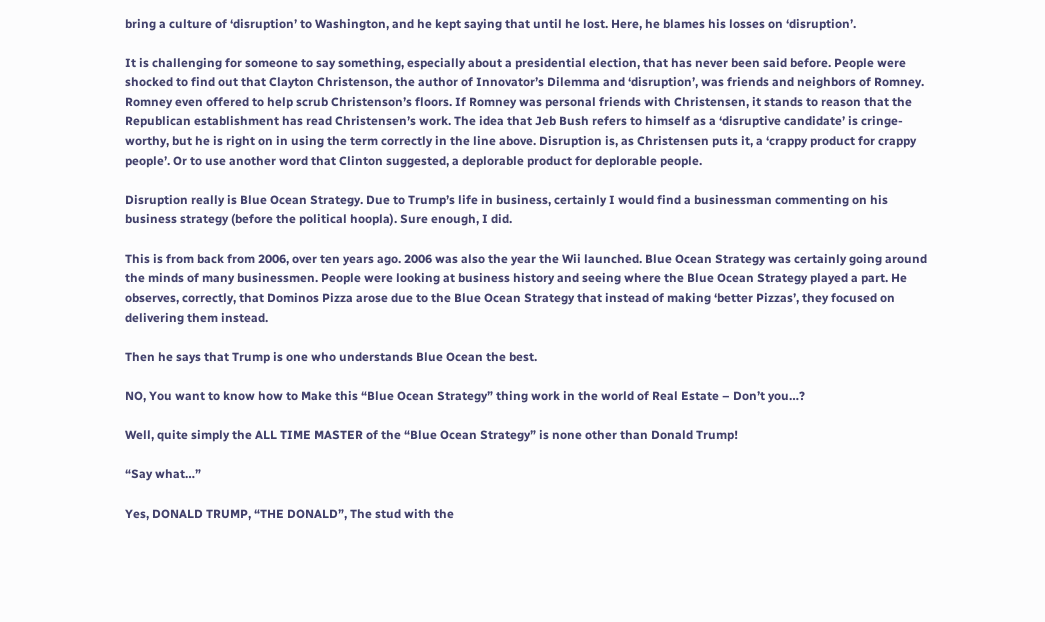bring a culture of ‘disruption’ to Washington, and he kept saying that until he lost. Here, he blames his losses on ‘disruption’.

It is challenging for someone to say something, especially about a presidential election, that has never been said before. People were shocked to find out that Clayton Christenson, the author of Innovator’s Dilemma and ‘disruption’, was friends and neighbors of Romney. Romney even offered to help scrub Christenson’s floors. If Romney was personal friends with Christensen, it stands to reason that the Republican establishment has read Christensen’s work. The idea that Jeb Bush refers to himself as a ‘disruptive candidate’ is cringe-worthy, but he is right on in using the term correctly in the line above. Disruption is, as Christensen puts it, a ‘crappy product for crappy people’. Or to use another word that Clinton suggested, a deplorable product for deplorable people.

Disruption really is Blue Ocean Strategy. Due to Trump’s life in business, certainly I would find a businessman commenting on his business strategy (before the political hoopla). Sure enough, I did.

This is from back from 2006, over ten years ago. 2006 was also the year the Wii launched. Blue Ocean Strategy was certainly going around the minds of many businessmen. People were looking at business history and seeing where the Blue Ocean Strategy played a part. He observes, correctly, that Dominos Pizza arose due to the Blue Ocean Strategy that instead of making ‘better Pizzas’, they focused on delivering them instead.

Then he says that Trump is one who understands Blue Ocean the best.

NO, You want to know how to Make this “Blue Ocean Strategy” thing work in the world of Real Estate – Don’t you…?

Well, quite simply the ALL TIME MASTER of the “Blue Ocean Strategy” is none other than Donald Trump!

“Say what…”

Yes, DONALD TRUMP, “THE DONALD”, The stud with the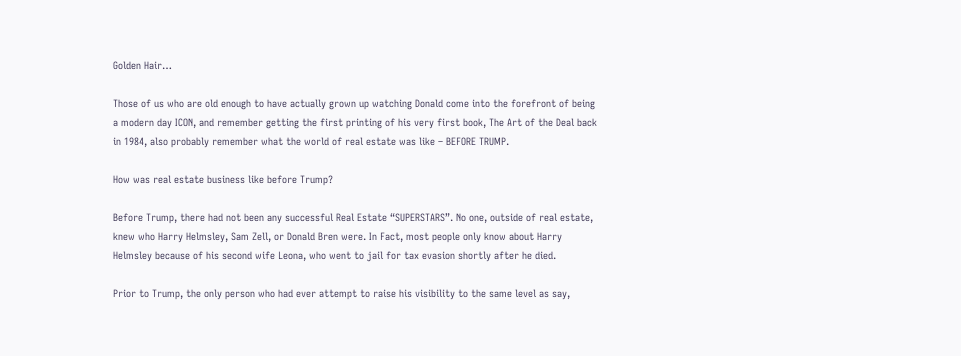Golden Hair…

Those of us who are old enough to have actually grown up watching Donald come into the forefront of being a modern day ICON, and remember getting the first printing of his very first book, The Art of the Deal back in 1984, also probably remember what the world of real estate was like – BEFORE TRUMP.

How was real estate business like before Trump?

Before Trump, there had not been any successful Real Estate “SUPERSTARS”. No one, outside of real estate, knew who Harry Helmsley, Sam Zell, or Donald Bren were. In Fact, most people only know about Harry Helmsley because of his second wife Leona, who went to jail for tax evasion shortly after he died.

Prior to Trump, the only person who had ever attempt to raise his visibility to the same level as say,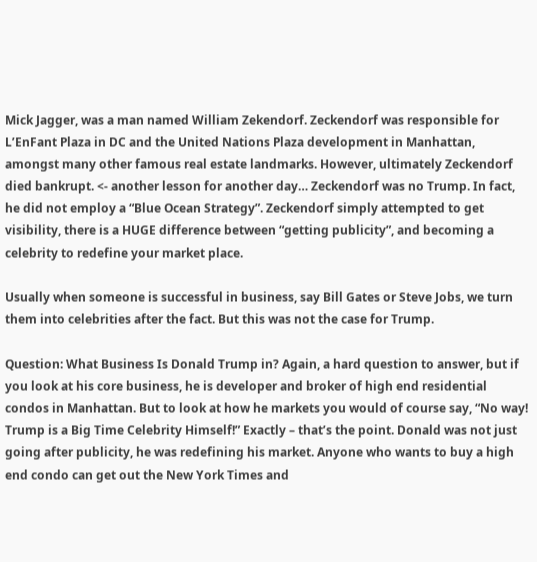Mick Jagger, was a man named William Zekendorf. Zeckendorf was responsible for L’EnFant Plaza in DC and the United Nations Plaza development in Manhattan, amongst many other famous real estate landmarks. However, ultimately Zeckendorf died bankrupt. <- another lesson for another day… Zeckendorf was no Trump. In fact, he did not employ a “Blue Ocean Strategy”. Zeckendorf simply attempted to get visibility, there is a HUGE difference between “getting publicity”, and becoming a celebrity to redefine your market place.

Usually when someone is successful in business, say Bill Gates or Steve Jobs, we turn them into celebrities after the fact. But this was not the case for Trump.

Question: What Business Is Donald Trump in? Again, a hard question to answer, but if you look at his core business, he is developer and broker of high end residential condos in Manhattan. But to look at how he markets you would of course say, “No way! Trump is a Big Time Celebrity Himself!” Exactly – that’s the point. Donald was not just going after publicity, he was redefining his market. Anyone who wants to buy a high end condo can get out the New York Times and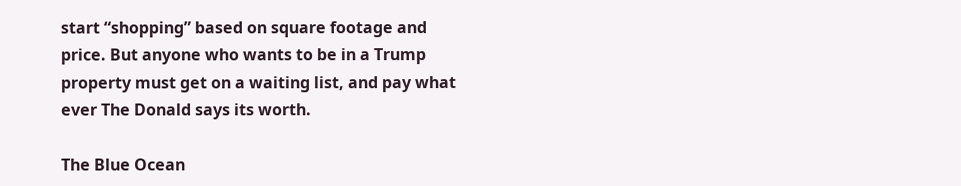start “shopping” based on square footage and price. But anyone who wants to be in a Trump property must get on a waiting list, and pay what ever The Donald says its worth.

The Blue Ocean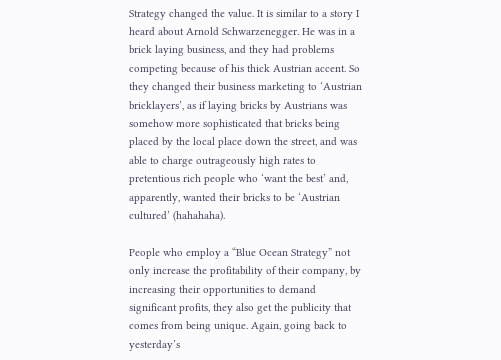Strategy changed the value. It is similar to a story I heard about Arnold Schwarzenegger. He was in a brick laying business, and they had problems competing because of his thick Austrian accent. So they changed their business marketing to ‘Austrian bricklayers’, as if laying bricks by Austrians was somehow more sophisticated that bricks being placed by the local place down the street, and was able to charge outrageously high rates to pretentious rich people who ‘want the best’ and, apparently, wanted their bricks to be ‘Austrian cultured’ (hahahaha).

People who employ a “Blue Ocean Strategy” not only increase the profitability of their company, by increasing their opportunities to demand significant profits, they also get the publicity that comes from being unique. Again, going back to yesterday’s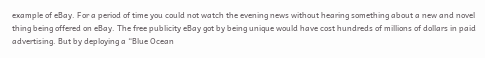example of eBay. For a period of time you could not watch the evening news without hearing something about a new and novel thing being offered on eBay. The free publicity eBay got by being unique would have cost hundreds of millions of dollars in paid advertising. But by deploying a “Blue Ocean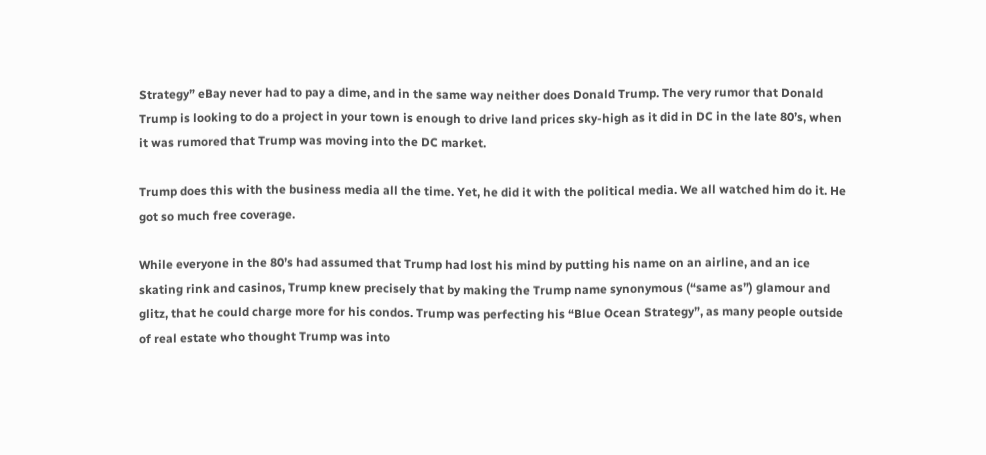Strategy” eBay never had to pay a dime, and in the same way neither does Donald Trump. The very rumor that Donald Trump is looking to do a project in your town is enough to drive land prices sky-high as it did in DC in the late 80’s, when it was rumored that Trump was moving into the DC market.

Trump does this with the business media all the time. Yet, he did it with the political media. We all watched him do it. He got so much free coverage.

While everyone in the 80’s had assumed that Trump had lost his mind by putting his name on an airline, and an ice skating rink and casinos, Trump knew precisely that by making the Trump name synonymous (“same as”) glamour and glitz, that he could charge more for his condos. Trump was perfecting his “Blue Ocean Strategy”, as many people outside of real estate who thought Trump was into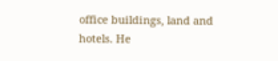office buildings, land and hotels. He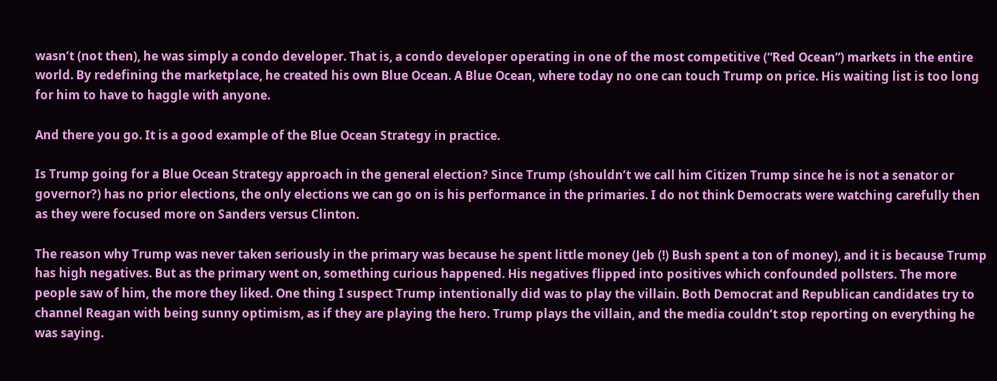wasn’t (not then), he was simply a condo developer. That is, a condo developer operating in one of the most competitive (“Red Ocean”) markets in the entire world. By redefining the marketplace, he created his own Blue Ocean. A Blue Ocean, where today no one can touch Trump on price. His waiting list is too long for him to have to haggle with anyone.

And there you go. It is a good example of the Blue Ocean Strategy in practice.

Is Trump going for a Blue Ocean Strategy approach in the general election? Since Trump (shouldn’t we call him Citizen Trump since he is not a senator or governor?) has no prior elections, the only elections we can go on is his performance in the primaries. I do not think Democrats were watching carefully then as they were focused more on Sanders versus Clinton.

The reason why Trump was never taken seriously in the primary was because he spent little money (Jeb (!) Bush spent a ton of money), and it is because Trump has high negatives. But as the primary went on, something curious happened. His negatives flipped into positives which confounded pollsters. The more people saw of him, the more they liked. One thing I suspect Trump intentionally did was to play the villain. Both Democrat and Republican candidates try to channel Reagan with being sunny optimism, as if they are playing the hero. Trump plays the villain, and the media couldn’t stop reporting on everything he was saying.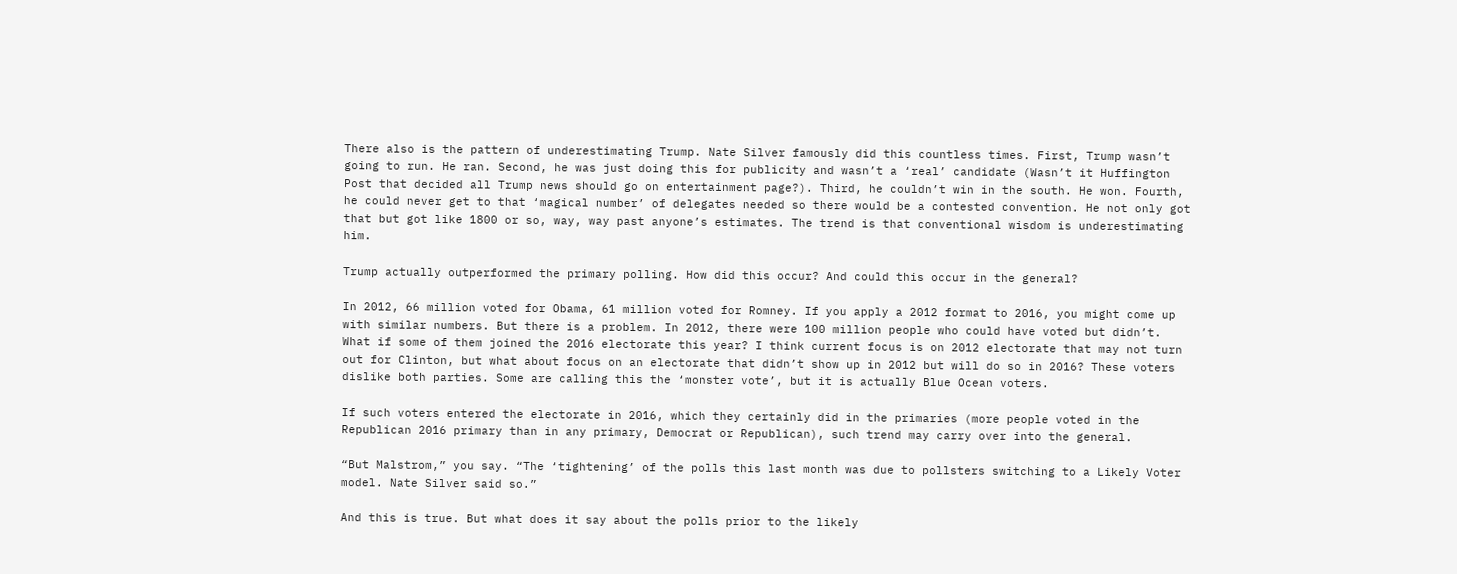There also is the pattern of underestimating Trump. Nate Silver famously did this countless times. First, Trump wasn’t going to run. He ran. Second, he was just doing this for publicity and wasn’t a ‘real’ candidate (Wasn’t it Huffington Post that decided all Trump news should go on entertainment page?). Third, he couldn’t win in the south. He won. Fourth, he could never get to that ‘magical number’ of delegates needed so there would be a contested convention. He not only got that but got like 1800 or so, way, way past anyone’s estimates. The trend is that conventional wisdom is underestimating him.

Trump actually outperformed the primary polling. How did this occur? And could this occur in the general?

In 2012, 66 million voted for Obama, 61 million voted for Romney. If you apply a 2012 format to 2016, you might come up with similar numbers. But there is a problem. In 2012, there were 100 million people who could have voted but didn’t. What if some of them joined the 2016 electorate this year? I think current focus is on 2012 electorate that may not turn out for Clinton, but what about focus on an electorate that didn’t show up in 2012 but will do so in 2016? These voters dislike both parties. Some are calling this the ‘monster vote’, but it is actually Blue Ocean voters.

If such voters entered the electorate in 2016, which they certainly did in the primaries (more people voted in the Republican 2016 primary than in any primary, Democrat or Republican), such trend may carry over into the general.

“But Malstrom,” you say. “The ‘tightening’ of the polls this last month was due to pollsters switching to a Likely Voter model. Nate Silver said so.”

And this is true. But what does it say about the polls prior to the likely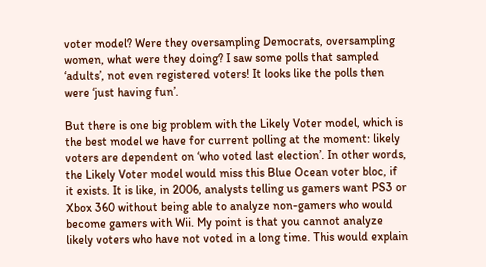voter model? Were they oversampling Democrats, oversampling women, what were they doing? I saw some polls that sampled ‘adults’, not even registered voters! It looks like the polls then were ‘just having fun’.

But there is one big problem with the Likely Voter model, which is the best model we have for current polling at the moment: likely voters are dependent on ‘who voted last election’. In other words, the Likely Voter model would miss this Blue Ocean voter bloc, if it exists. It is like, in 2006, analysts telling us gamers want PS3 or Xbox 360 without being able to analyze non-gamers who would become gamers with Wii. My point is that you cannot analyze likely voters who have not voted in a long time. This would explain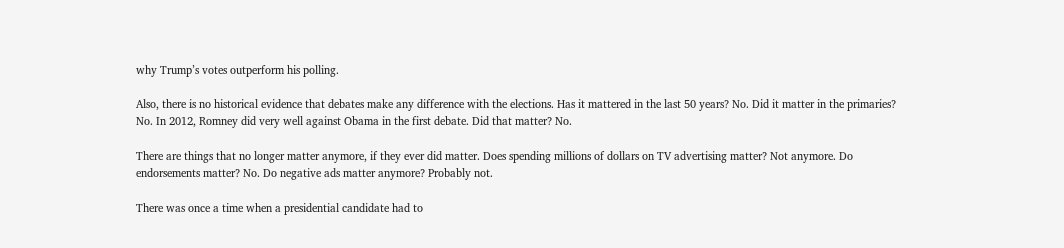why Trump’s votes outperform his polling.

Also, there is no historical evidence that debates make any difference with the elections. Has it mattered in the last 50 years? No. Did it matter in the primaries? No. In 2012, Romney did very well against Obama in the first debate. Did that matter? No.

There are things that no longer matter anymore, if they ever did matter. Does spending millions of dollars on TV advertising matter? Not anymore. Do endorsements matter? No. Do negative ads matter anymore? Probably not.

There was once a time when a presidential candidate had to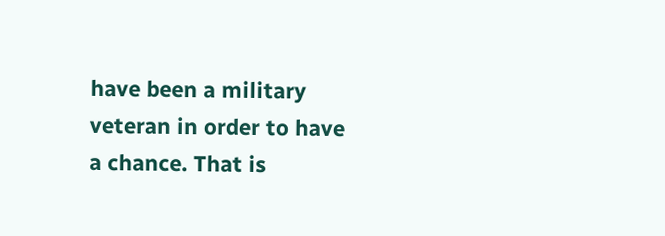have been a military veteran in order to have a chance. That is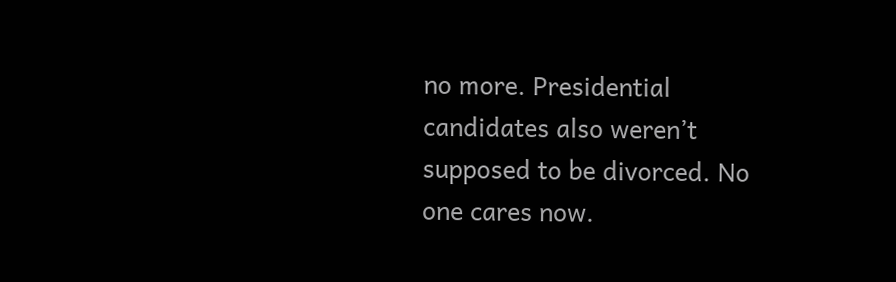no more. Presidential candidates also weren’t supposed to be divorced. No one cares now.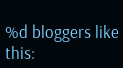%d bloggers like this: